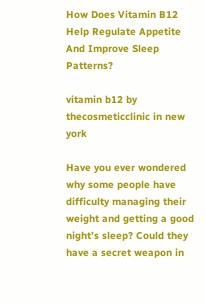How Does Vitamin B12 Help Regulate Appetite And Improve Sleep Patterns?

vitamin b12 by thecosmeticclinic in new york

Have you ever wondered why some people have difficulty managing their weight and getting a good night’s sleep? Could they have a secret weapon in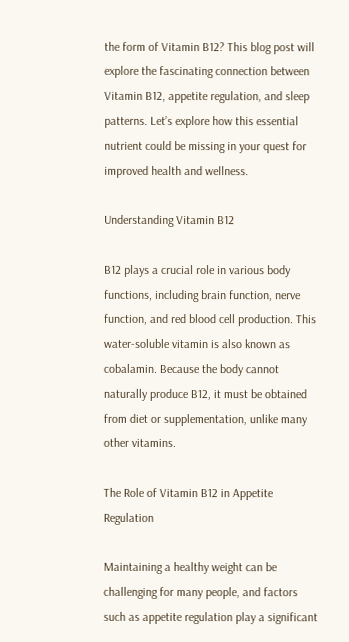the form of Vitamin B12? This blog post will explore the fascinating connection between Vitamin B12, appetite regulation, and sleep patterns. Let’s explore how this essential nutrient could be missing in your quest for improved health and wellness.

Understanding Vitamin B12

B12 plays a crucial role in various body functions, including brain function, nerve function, and red blood cell production. This water-soluble vitamin is also known as cobalamin. Because the body cannot naturally produce B12, it must be obtained from diet or supplementation, unlike many other vitamins.

The Role of Vitamin B12 in Appetite Regulation

Maintaining a healthy weight can be challenging for many people, and factors such as appetite regulation play a significant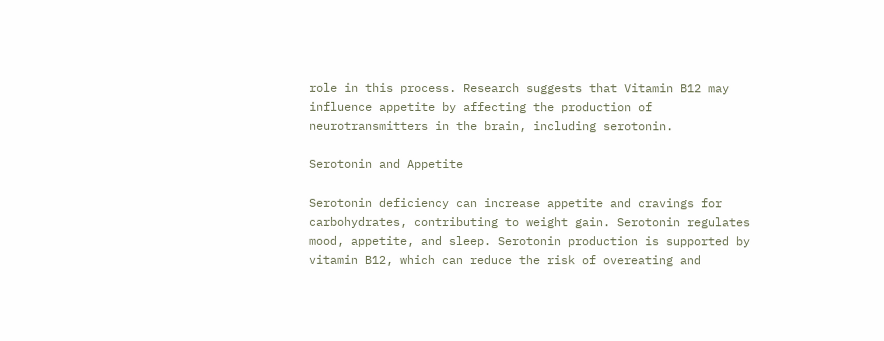role in this process. Research suggests that Vitamin B12 may influence appetite by affecting the production of neurotransmitters in the brain, including serotonin.

Serotonin and Appetite

Serotonin deficiency can increase appetite and cravings for carbohydrates, contributing to weight gain. Serotonin regulates mood, appetite, and sleep. Serotonin production is supported by vitamin B12, which can reduce the risk of overeating and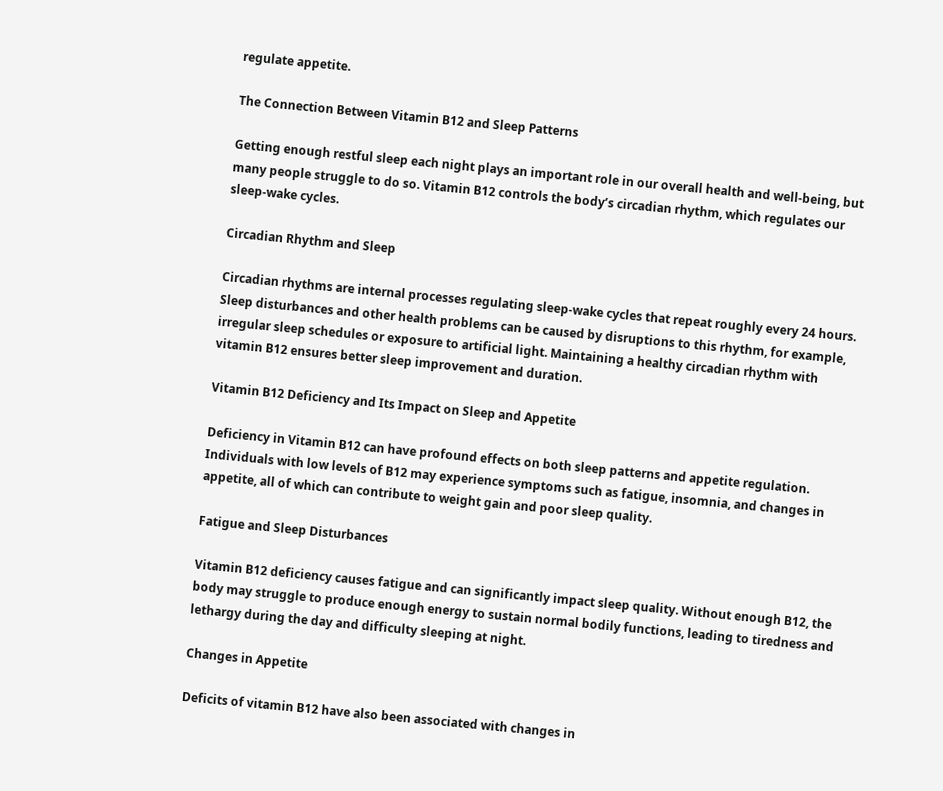regulate appetite.

The Connection Between Vitamin B12 and Sleep Patterns

Getting enough restful sleep each night plays an important role in our overall health and well-being, but many people struggle to do so. Vitamin B12 controls the body’s circadian rhythm, which regulates our sleep-wake cycles.

Circadian Rhythm and Sleep

Circadian rhythms are internal processes regulating sleep-wake cycles that repeat roughly every 24 hours. Sleep disturbances and other health problems can be caused by disruptions to this rhythm, for example, irregular sleep schedules or exposure to artificial light. Maintaining a healthy circadian rhythm with vitamin B12 ensures better sleep improvement and duration.

Vitamin B12 Deficiency and Its Impact on Sleep and Appetite

Deficiency in Vitamin B12 can have profound effects on both sleep patterns and appetite regulation. Individuals with low levels of B12 may experience symptoms such as fatigue, insomnia, and changes in appetite, all of which can contribute to weight gain and poor sleep quality.

Fatigue and Sleep Disturbances

Vitamin B12 deficiency causes fatigue and can significantly impact sleep quality. Without enough B12, the body may struggle to produce enough energy to sustain normal bodily functions, leading to tiredness and lethargy during the day and difficulty sleeping at night.

Changes in Appetite

Deficits of vitamin B12 have also been associated with changes in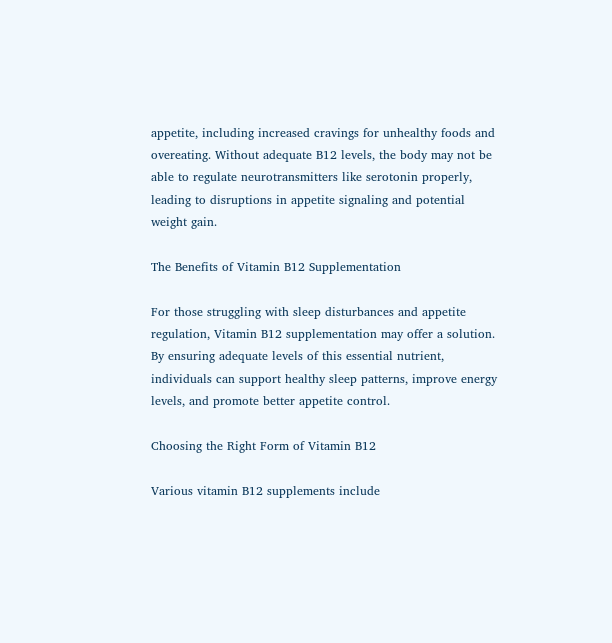appetite, including increased cravings for unhealthy foods and overeating. Without adequate B12 levels, the body may not be able to regulate neurotransmitters like serotonin properly, leading to disruptions in appetite signaling and potential weight gain.

The Benefits of Vitamin B12 Supplementation

For those struggling with sleep disturbances and appetite regulation, Vitamin B12 supplementation may offer a solution. By ensuring adequate levels of this essential nutrient, individuals can support healthy sleep patterns, improve energy levels, and promote better appetite control.

Choosing the Right Form of Vitamin B12

Various vitamin B12 supplements include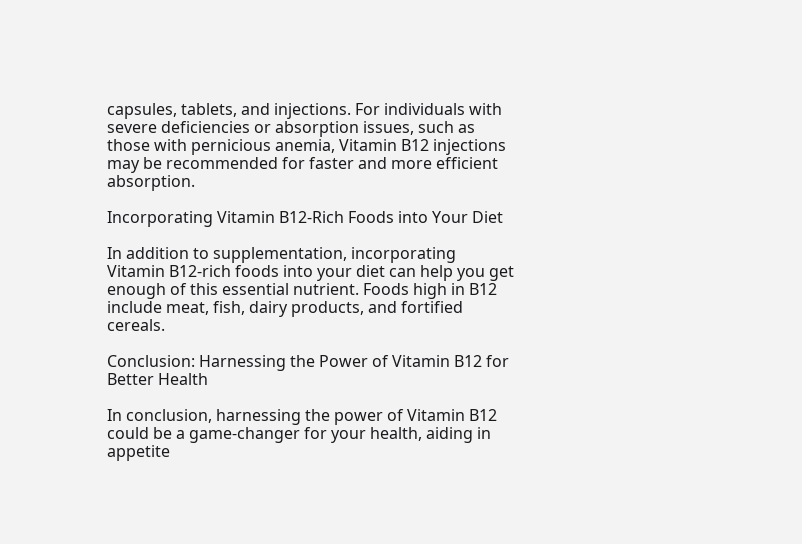capsules, tablets, and injections. For individuals with severe deficiencies or absorption issues, such as those with pernicious anemia, Vitamin B12 injections may be recommended for faster and more efficient absorption.

Incorporating Vitamin B12-Rich Foods into Your Diet

In addition to supplementation, incorporating Vitamin B12-rich foods into your diet can help you get enough of this essential nutrient. Foods high in B12 include meat, fish, dairy products, and fortified cereals.

Conclusion: Harnessing the Power of Vitamin B12 for Better Health

In conclusion, harnessing the power of Vitamin B12 could be a game-changer for your health, aiding in appetite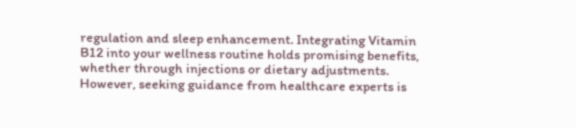regulation and sleep enhancement. Integrating Vitamin B12 into your wellness routine holds promising benefits, whether through injections or dietary adjustments. However, seeking guidance from healthcare experts is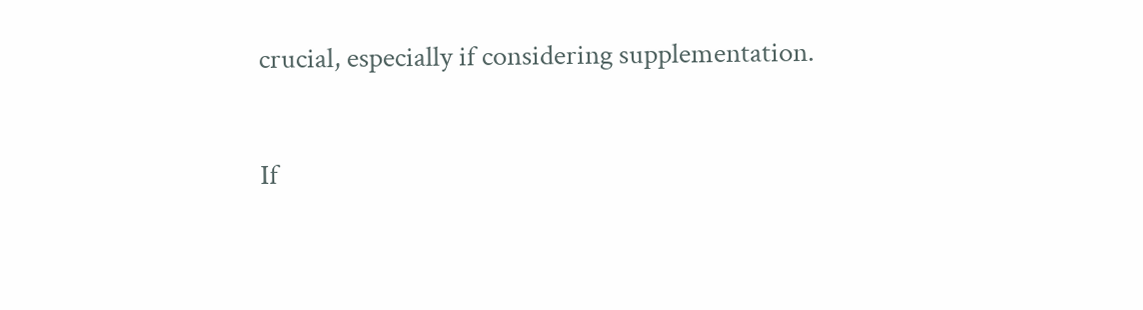crucial, especially if considering supplementation.

If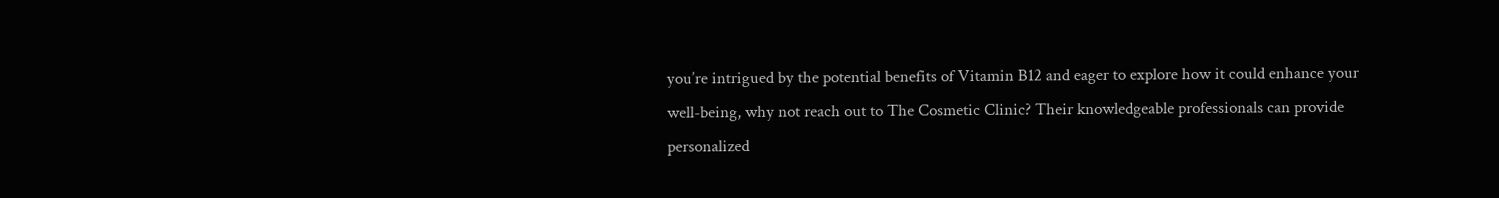you’re intrigued by the potential benefits of Vitamin B12 and eager to explore how it could enhance your well-being, why not reach out to The Cosmetic Clinic? Their knowledgeable professionals can provide personalized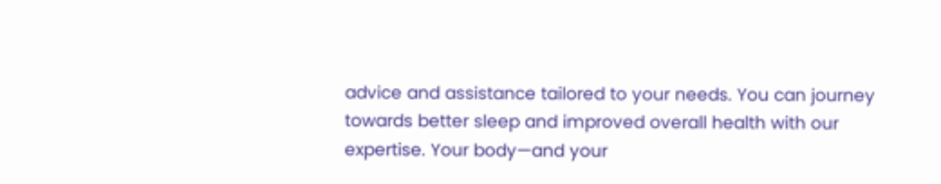advice and assistance tailored to your needs. You can journey towards better sleep and improved overall health with our expertise. Your body—and your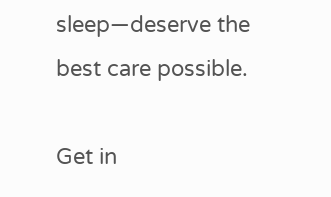sleep—deserve the best care possible.

Get in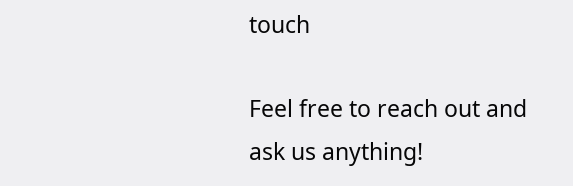touch

Feel free to reach out and ask us anything!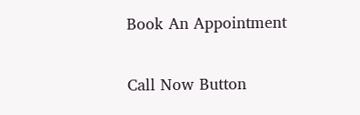Book An Appointment

Call Now Button